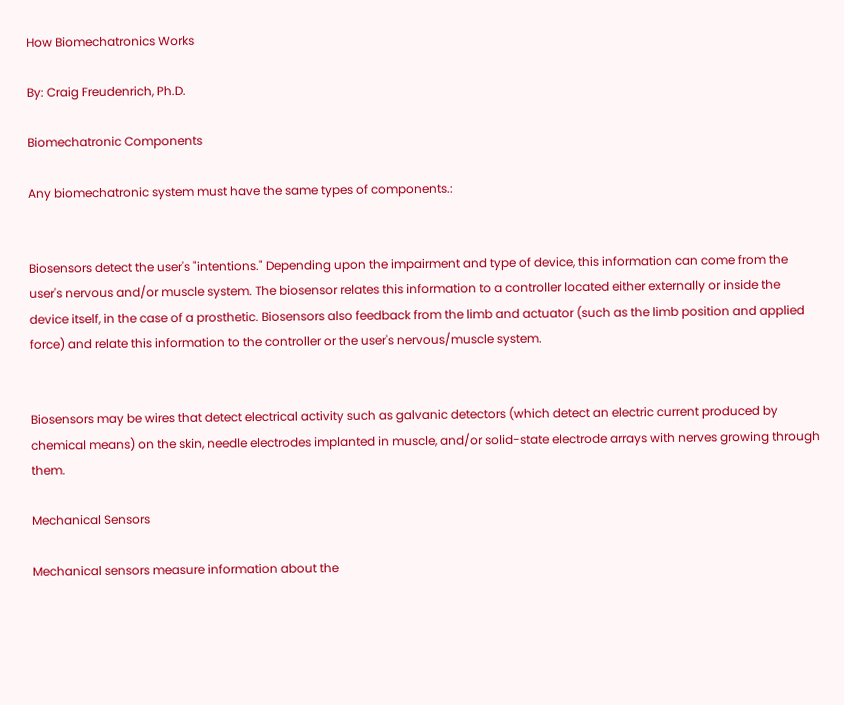How Biomechatronics Works

By: Craig Freudenrich, Ph.D.

Biomechatronic Components

Any biomechatronic system must have the same types of components.:


Biosensors detect the user's "intentions." Depending upon the impairment and type of device, this information can come from the user's nervous and/or muscle system. The biosensor relates this information to a controller located either externally or inside the device itself, in the case of a prosthetic. Biosensors also feedback from the limb and actuator (such as the limb position and applied force) and relate this information to the controller or the user's nervous/muscle system.


Biosensors may be wires that detect electrical activity such as galvanic detectors (which detect an electric current produced by chemical means) on the skin, needle electrodes implanted in muscle, and/or solid-state electrode arrays with nerves growing through them.

Mechanical Sensors

Mechanical sensors measure information about the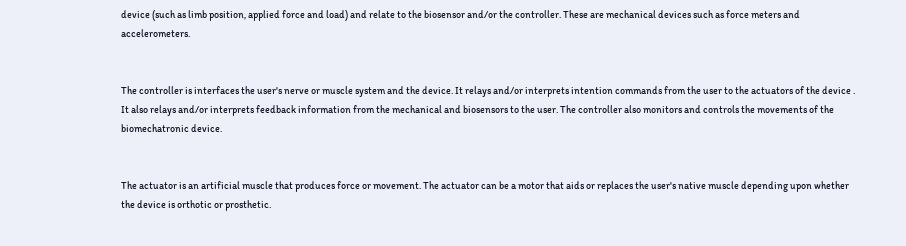device (such as limb position, applied force and load) and relate to the biosensor and/or the controller. These are mechanical devices such as force meters and accelerometers.


The controller is interfaces the user's nerve or muscle system and the device. It relays and/or interprets intention commands from the user to the actuators of the device . It also relays and/or interprets feedback information from the mechanical and biosensors to the user. The controller also monitors and controls the movements of the biomechatronic device.


The actuator is an artificial muscle that produces force or movement. The actuator can be a motor that aids or replaces the user's native muscle depending upon whether the device is orthotic or prosthetic.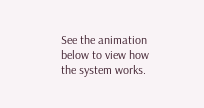See the animation below to view how the system works.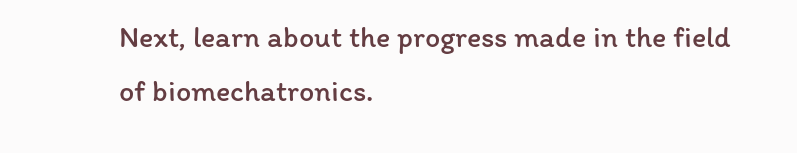Next, learn about the progress made in the field of biomechatronics.